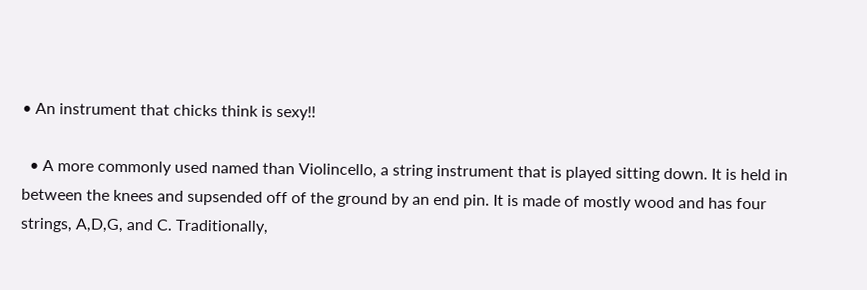• An instrument that chicks think is sexy!!

  • A more commonly used named than Violincello, a string instrument that is played sitting down. It is held in between the knees and supsended off of the ground by an end pin. It is made of mostly wood and has four strings, A,D,G, and C. Traditionally,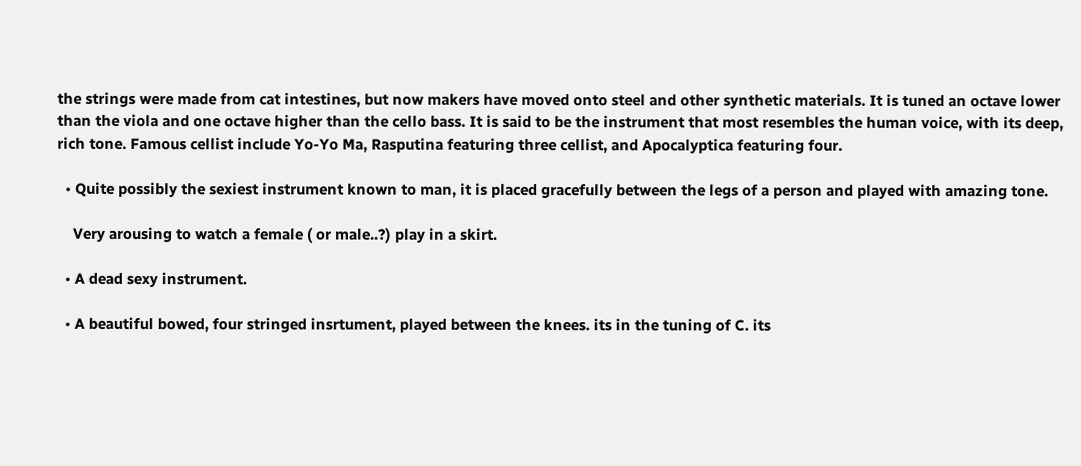the strings were made from cat intestines, but now makers have moved onto steel and other synthetic materials. It is tuned an octave lower than the viola and one octave higher than the cello bass. It is said to be the instrument that most resembles the human voice, with its deep, rich tone. Famous cellist include Yo-Yo Ma, Rasputina featuring three cellist, and Apocalyptica featuring four.

  • Quite possibly the sexiest instrument known to man, it is placed gracefully between the legs of a person and played with amazing tone.

    Very arousing to watch a female ( or male..?) play in a skirt.

  • A dead sexy instrument.

  • A beautiful bowed, four stringed insrtument, played between the knees. its in the tuning of C. its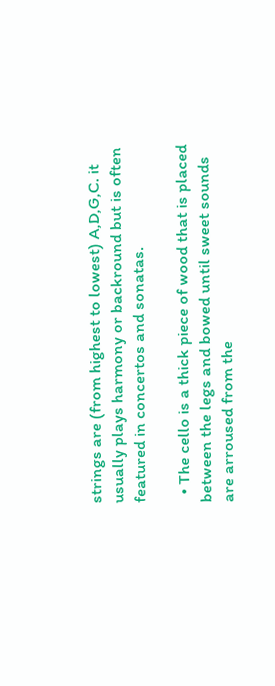strings are (from highest to lowest) A,D,G,C. it usually plays harmony or backround but is often featured in concertos and sonatas.

  • The cello is a thick piece of wood that is placed between the legs and bowed until sweet sounds are arroused from the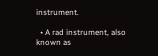instrument.

  • A rad instrument, also known as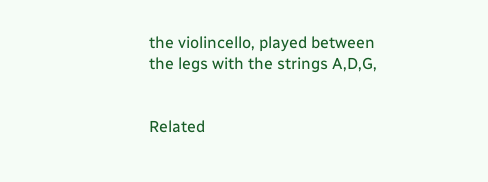the violincello, played between the legs with the strings A,D,G,


Related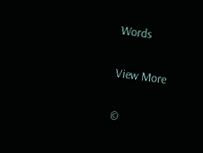Words

View More

©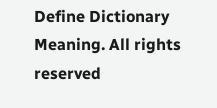Define Dictionary Meaning. All rights reserved